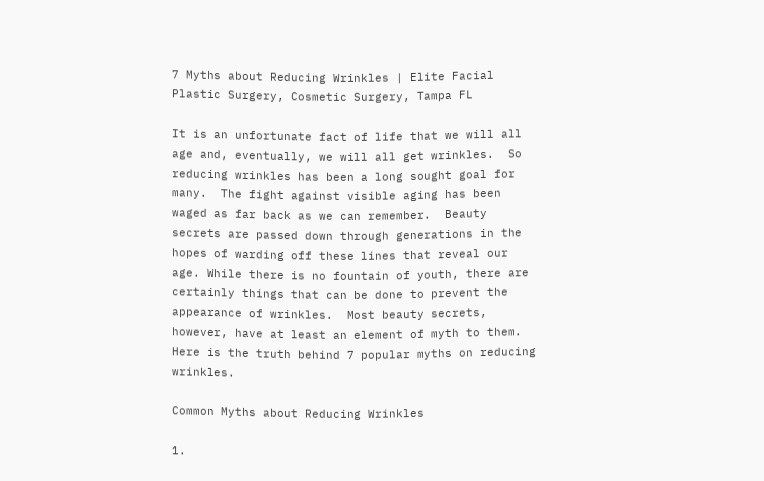7 Myths about Reducing Wrinkles | Elite Facial Plastic Surgery, Cosmetic Surgery, Tampa FL

It is an unfortunate fact of life that we will all age and, eventually, we will all get wrinkles.  So reducing wrinkles has been a long sought goal for many.  The fight against visible aging has been waged as far back as we can remember.  Beauty secrets are passed down through generations in the hopes of warding off these lines that reveal our age. While there is no fountain of youth, there are certainly things that can be done to prevent the appearance of wrinkles.  Most beauty secrets, however, have at least an element of myth to them.  Here is the truth behind 7 popular myths on reducing wrinkles.

Common Myths about Reducing Wrinkles

1.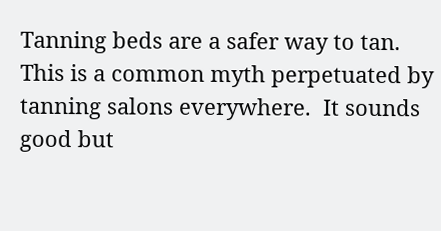Tanning beds are a safer way to tan.  This is a common myth perpetuated by tanning salons everywhere.  It sounds good but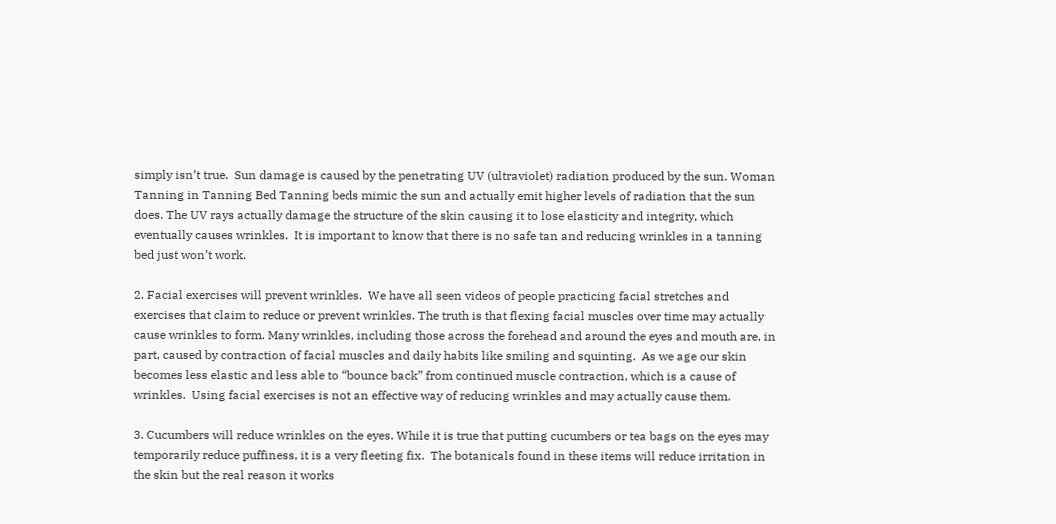simply isn’t true.  Sun damage is caused by the penetrating UV (ultraviolet) radiation produced by the sun. Woman Tanning in Tanning Bed Tanning beds mimic the sun and actually emit higher levels of radiation that the sun does. The UV rays actually damage the structure of the skin causing it to lose elasticity and integrity, which eventually causes wrinkles.  It is important to know that there is no safe tan and reducing wrinkles in a tanning bed just won’t work.

2. Facial exercises will prevent wrinkles.  We have all seen videos of people practicing facial stretches and exercises that claim to reduce or prevent wrinkles. The truth is that flexing facial muscles over time may actually cause wrinkles to form. Many wrinkles, including those across the forehead and around the eyes and mouth are, in part, caused by contraction of facial muscles and daily habits like smiling and squinting.  As we age our skin becomes less elastic and less able to “bounce back” from continued muscle contraction, which is a cause of wrinkles.  Using facial exercises is not an effective way of reducing wrinkles and may actually cause them.

3. Cucumbers will reduce wrinkles on the eyes. While it is true that putting cucumbers or tea bags on the eyes may temporarily reduce puffiness, it is a very fleeting fix.  The botanicals found in these items will reduce irritation in the skin but the real reason it works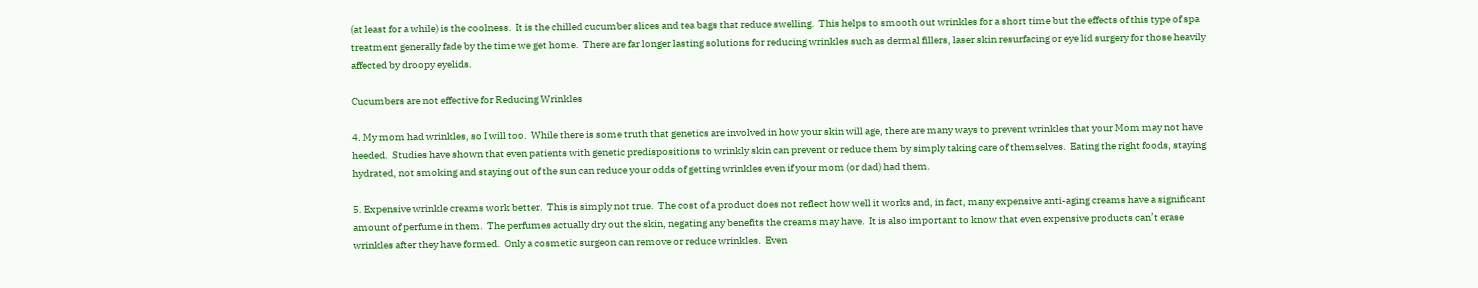(at least for a while) is the coolness.  It is the chilled cucumber slices and tea bags that reduce swelling.  This helps to smooth out wrinkles for a short time but the effects of this type of spa treatment generally fade by the time we get home.  There are far longer lasting solutions for reducing wrinkles such as dermal fillers, laser skin resurfacing or eye lid surgery for those heavily affected by droopy eyelids.

Cucumbers are not effective for Reducing Wrinkles

4. My mom had wrinkles, so I will too.  While there is some truth that genetics are involved in how your skin will age, there are many ways to prevent wrinkles that your Mom may not have heeded.  Studies have shown that even patients with genetic predispositions to wrinkly skin can prevent or reduce them by simply taking care of themselves.  Eating the right foods, staying hydrated, not smoking and staying out of the sun can reduce your odds of getting wrinkles even if your mom (or dad) had them.

5. Expensive wrinkle creams work better.  This is simply not true.  The cost of a product does not reflect how well it works and, in fact, many expensive anti-aging creams have a significant amount of perfume in them.  The perfumes actually dry out the skin, negating any benefits the creams may have.  It is also important to know that even expensive products can’t erase wrinkles after they have formed.  Only a cosmetic surgeon can remove or reduce wrinkles.  Even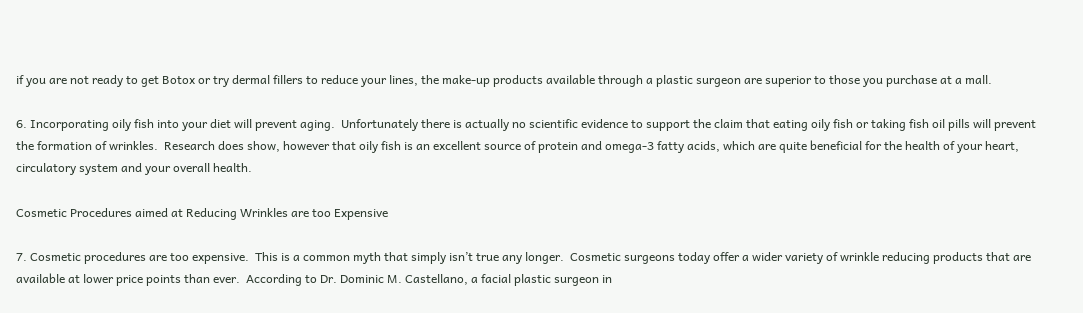if you are not ready to get Botox or try dermal fillers to reduce your lines, the make-up products available through a plastic surgeon are superior to those you purchase at a mall.

6. Incorporating oily fish into your diet will prevent aging.  Unfortunately there is actually no scientific evidence to support the claim that eating oily fish or taking fish oil pills will prevent the formation of wrinkles.  Research does show, however that oily fish is an excellent source of protein and omega-3 fatty acids, which are quite beneficial for the health of your heart, circulatory system and your overall health.

Cosmetic Procedures aimed at Reducing Wrinkles are too Expensive

7. Cosmetic procedures are too expensive.  This is a common myth that simply isn’t true any longer.  Cosmetic surgeons today offer a wider variety of wrinkle reducing products that are available at lower price points than ever.  According to Dr. Dominic M. Castellano, a facial plastic surgeon in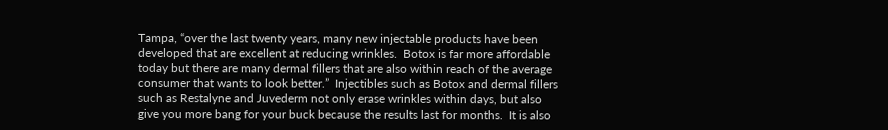Tampa, “over the last twenty years, many new injectable products have been developed that are excellent at reducing wrinkles.  Botox is far more affordable today but there are many dermal fillers that are also within reach of the average consumer that wants to look better.”  Injectibles such as Botox and dermal fillers such as Restalyne and Juvederm not only erase wrinkles within days, but also give you more bang for your buck because the results last for months.  It is also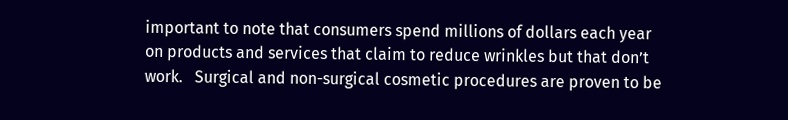important to note that consumers spend millions of dollars each year on products and services that claim to reduce wrinkles but that don’t work.   Surgical and non-surgical cosmetic procedures are proven to be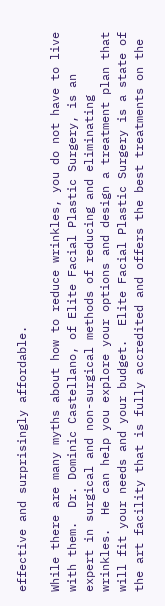effective and surprisingly affordable.

While there are many myths about how to reduce wrinkles, you do not have to live with them.  Dr. Dominic Castellano, of Elite Facial Plastic Surgery, is an expert in surgical and non-surgical methods of reducing and eliminating wrinkles.  He can help you explore your options and design a treatment plan that will fit your needs and your budget.  Elite Facial Plastic Surgery is a state of the art facility that is fully accredited and offers the best treatments on the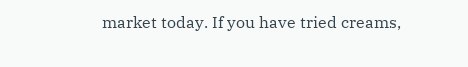market today. If you have tried creams,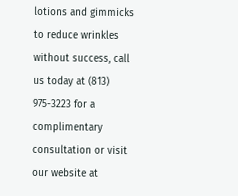lotions and gimmicks to reduce wrinkles without success, call us today at (813) 975-3223 for a complimentary consultation or visit our website at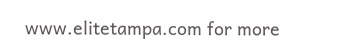www.elitetampa.com for more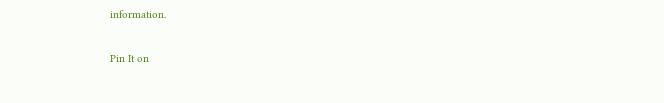information.

Pin It on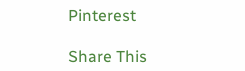Pinterest

Share This